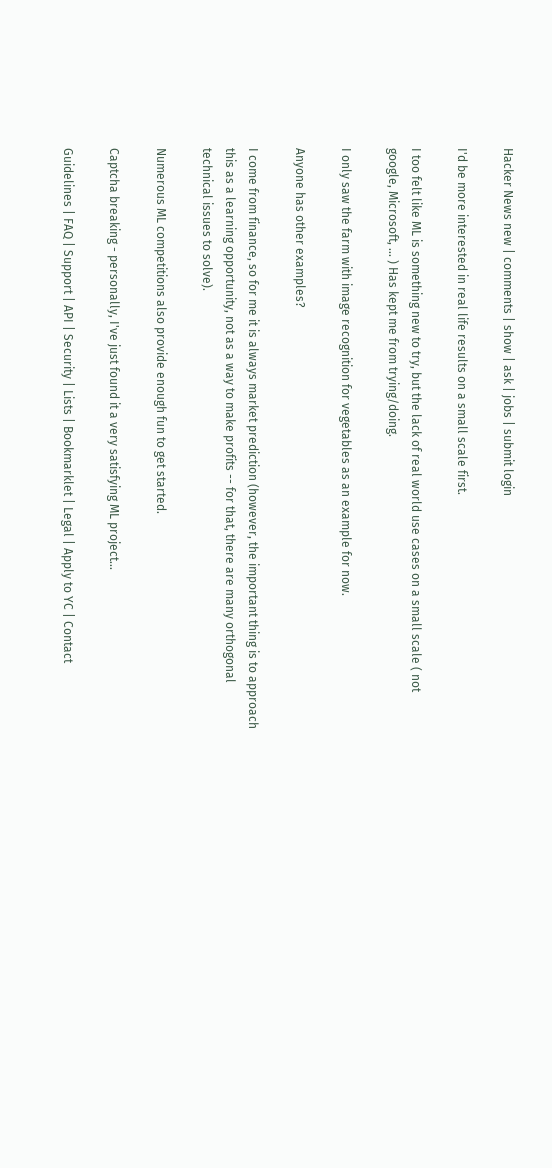Hacker News new | comments | show | ask | jobs | submit login

I'd be more interested in real life results on a small scale first.

I too felt like ML is something new to try, but the lack of real world use cases on a small scale ( not google, Microsoft, ... ) Has kept me from trying/doing.

I only saw the farm with image recognition for vegetables as an example for now.

Anyone has other examples?

I come from finance, so for me it is always market prediction (however, the important thing is to approach this as a learning opportunity, not as a way to make profits -- for that, there are many orthogonal technical issues to solve).

Numerous ML competitions also provide enough fun to get started.

Captcha breaking - personally, I've just found it a very satisfying ML project...

Guidelines | FAQ | Support | API | Security | Lists | Bookmarklet | Legal | Apply to YC | Contact